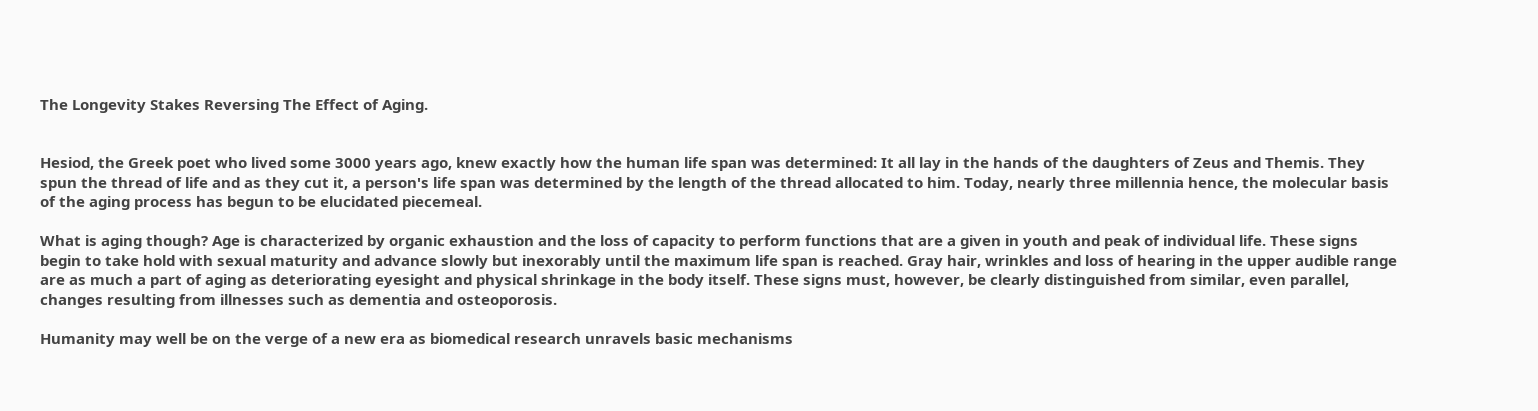The Longevity Stakes Reversing The Effect of Aging.


Hesiod, the Greek poet who lived some 3000 years ago, knew exactly how the human life span was determined: It all lay in the hands of the daughters of Zeus and Themis. They spun the thread of life and as they cut it, a person's life span was determined by the length of the thread allocated to him. Today, nearly three millennia hence, the molecular basis of the aging process has begun to be elucidated piecemeal.

What is aging though? Age is characterized by organic exhaustion and the loss of capacity to perform functions that are a given in youth and peak of individual life. These signs begin to take hold with sexual maturity and advance slowly but inexorably until the maximum life span is reached. Gray hair, wrinkles and loss of hearing in the upper audible range are as much a part of aging as deteriorating eyesight and physical shrinkage in the body itself. These signs must, however, be clearly distinguished from similar, even parallel, changes resulting from illnesses such as dementia and osteoporosis.

Humanity may well be on the verge of a new era as biomedical research unravels basic mechanisms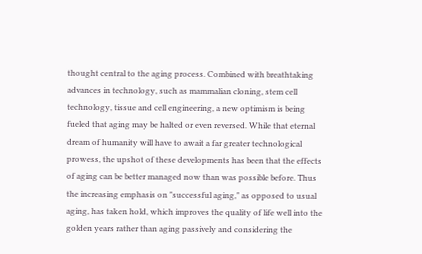thought central to the aging process. Combined with breathtaking advances in technology, such as mammalian cloning, stem cell technology, tissue and cell engineering, a new optimism is being fueled that aging may be halted or even reversed. While that eternal dream of humanity will have to await a far greater technological prowess, the upshot of these developments has been that the effects of aging can be better managed now than was possible before. Thus the increasing emphasis on "successful aging," as opposed to usual aging, has taken hold, which improves the quality of life well into the golden years rather than aging passively and considering the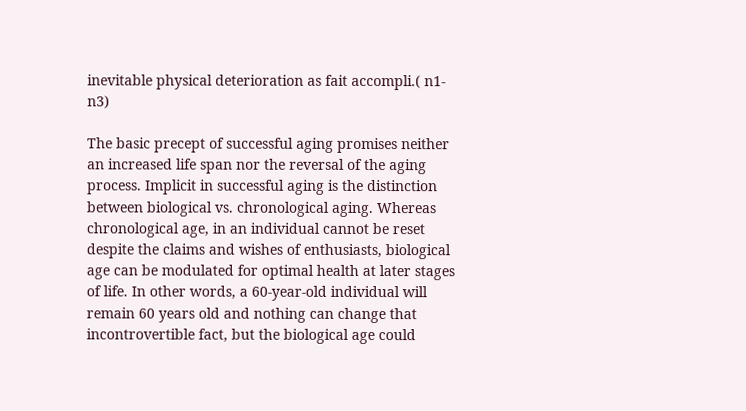inevitable physical deterioration as fait accompli.( n1-n3)

The basic precept of successful aging promises neither an increased life span nor the reversal of the aging process. Implicit in successful aging is the distinction between biological vs. chronological aging. Whereas chronological age, in an individual cannot be reset despite the claims and wishes of enthusiasts, biological age can be modulated for optimal health at later stages of life. In other words, a 60-year-old individual will remain 60 years old and nothing can change that incontrovertible fact, but the biological age could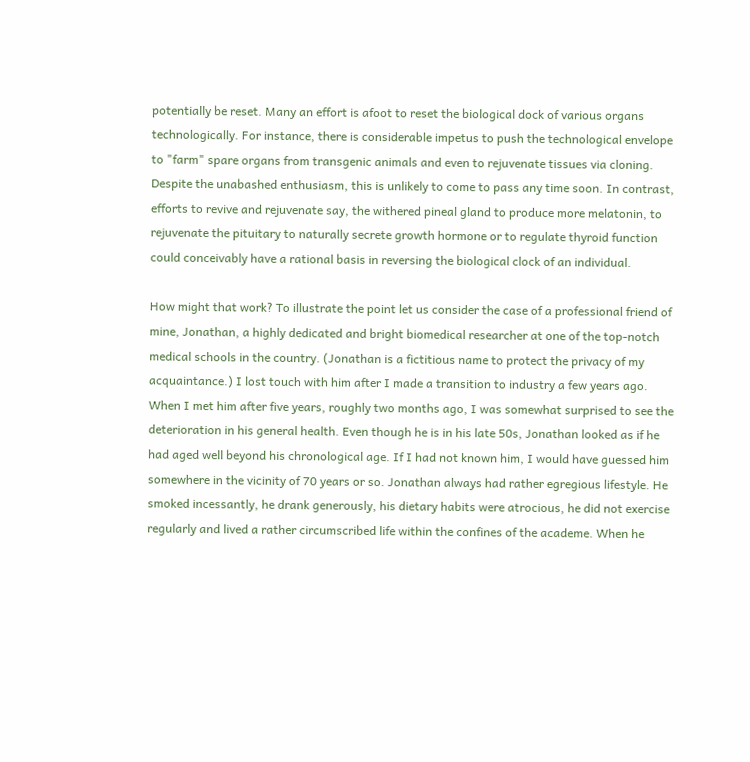potentially be reset. Many an effort is afoot to reset the biological dock of various organs technologically. For instance, there is considerable impetus to push the technological envelope to "farm" spare organs from transgenic animals and even to rejuvenate tissues via cloning. Despite the unabashed enthusiasm, this is unlikely to come to pass any time soon. In contrast, efforts to revive and rejuvenate say, the withered pineal gland to produce more melatonin, to rejuvenate the pituitary to naturally secrete growth hormone or to regulate thyroid function could conceivably have a rational basis in reversing the biological clock of an individual.

How might that work? To illustrate the point let us consider the case of a professional friend of mine, Jonathan, a highly dedicated and bright biomedical researcher at one of the top-notch medical schools in the country. (Jonathan is a fictitious name to protect the privacy of my acquaintance.) I lost touch with him after I made a transition to industry a few years ago. When I met him after five years, roughly two months ago, I was somewhat surprised to see the deterioration in his general health. Even though he is in his late 50s, Jonathan looked as if he had aged well beyond his chronological age. If I had not known him, I would have guessed him somewhere in the vicinity of 70 years or so. Jonathan always had rather egregious lifestyle. He smoked incessantly, he drank generously, his dietary habits were atrocious, he did not exercise regularly and lived a rather circumscribed life within the confines of the academe. When he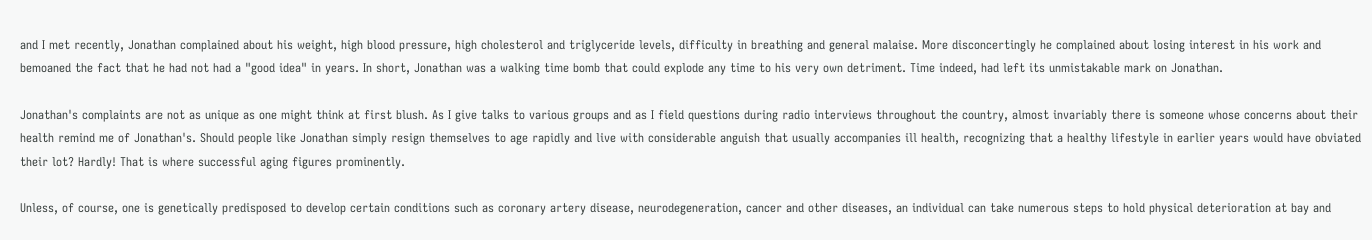and I met recently, Jonathan complained about his weight, high blood pressure, high cholesterol and triglyceride levels, difficulty in breathing and general malaise. More disconcertingly he complained about losing interest in his work and bemoaned the fact that he had not had a "good idea" in years. In short, Jonathan was a walking time bomb that could explode any time to his very own detriment. Time indeed, had left its unmistakable mark on Jonathan.

Jonathan's complaints are not as unique as one might think at first blush. As I give talks to various groups and as I field questions during radio interviews throughout the country, almost invariably there is someone whose concerns about their health remind me of Jonathan's. Should people like Jonathan simply resign themselves to age rapidly and live with considerable anguish that usually accompanies ill health, recognizing that a healthy lifestyle in earlier years would have obviated their lot? Hardly! That is where successful aging figures prominently.

Unless, of course, one is genetically predisposed to develop certain conditions such as coronary artery disease, neurodegeneration, cancer and other diseases, an individual can take numerous steps to hold physical deterioration at bay and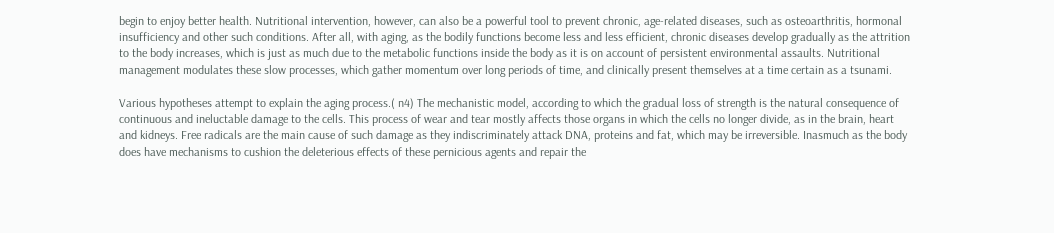begin to enjoy better health. Nutritional intervention, however, can also be a powerful tool to prevent chronic, age-related diseases, such as osteoarthritis, hormonal insufficiency and other such conditions. After all, with aging, as the bodily functions become less and less efficient, chronic diseases develop gradually as the attrition to the body increases, which is just as much due to the metabolic functions inside the body as it is on account of persistent environmental assaults. Nutritional management modulates these slow processes, which gather momentum over long periods of time, and clinically present themselves at a time certain as a tsunami.

Various hypotheses attempt to explain the aging process.( n4) The mechanistic model, according to which the gradual loss of strength is the natural consequence of continuous and ineluctable damage to the cells. This process of wear and tear mostly affects those organs in which the cells no longer divide, as in the brain, heart and kidneys. Free radicals are the main cause of such damage as they indiscriminately attack DNA, proteins and fat, which may be irreversible. Inasmuch as the body does have mechanisms to cushion the deleterious effects of these pernicious agents and repair the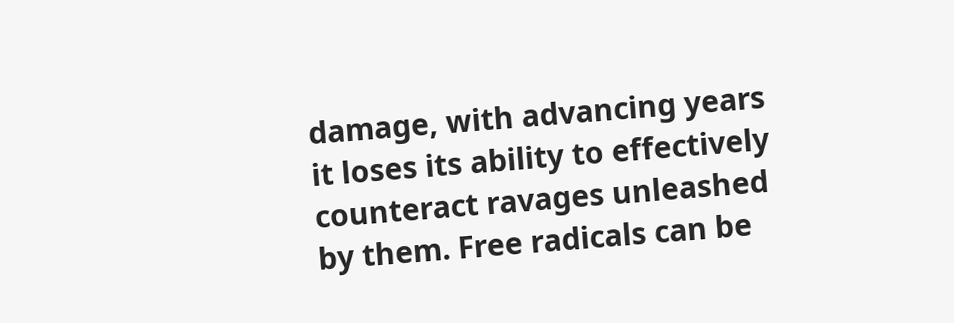damage, with advancing years it loses its ability to effectively counteract ravages unleashed by them. Free radicals can be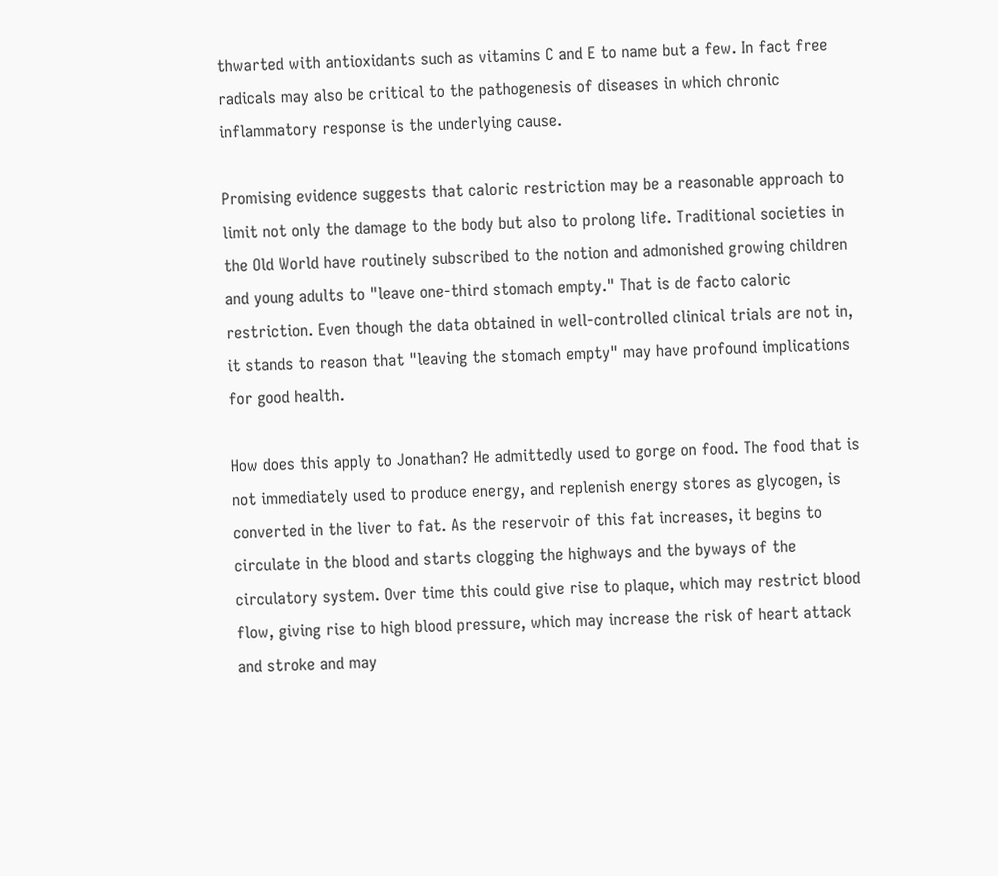thwarted with antioxidants such as vitamins C and E to name but a few. In fact free radicals may also be critical to the pathogenesis of diseases in which chronic inflammatory response is the underlying cause.

Promising evidence suggests that caloric restriction may be a reasonable approach to limit not only the damage to the body but also to prolong life. Traditional societies in the Old World have routinely subscribed to the notion and admonished growing children and young adults to "leave one-third stomach empty." That is de facto caloric restriction. Even though the data obtained in well-controlled clinical trials are not in, it stands to reason that "leaving the stomach empty" may have profound implications for good health.

How does this apply to Jonathan? He admittedly used to gorge on food. The food that is not immediately used to produce energy, and replenish energy stores as glycogen, is converted in the liver to fat. As the reservoir of this fat increases, it begins to circulate in the blood and starts clogging the highways and the byways of the circulatory system. Over time this could give rise to plaque, which may restrict blood flow, giving rise to high blood pressure, which may increase the risk of heart attack and stroke and may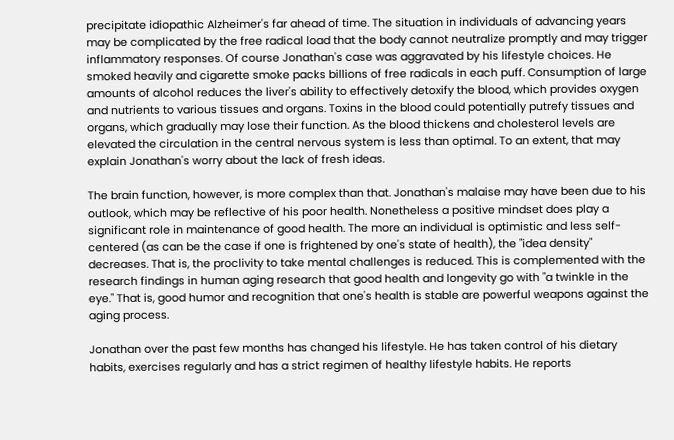precipitate idiopathic Alzheimer's far ahead of time. The situation in individuals of advancing years may be complicated by the free radical load that the body cannot neutralize promptly and may trigger inflammatory responses. Of course Jonathan's case was aggravated by his lifestyle choices. He smoked heavily and cigarette smoke packs billions of free radicals in each puff. Consumption of large amounts of alcohol reduces the liver's ability to effectively detoxify the blood, which provides oxygen and nutrients to various tissues and organs. Toxins in the blood could potentially putrefy tissues and organs, which gradually may lose their function. As the blood thickens and cholesterol levels are elevated the circulation in the central nervous system is less than optimal. To an extent, that may explain Jonathan's worry about the lack of fresh ideas.

The brain function, however, is more complex than that. Jonathan's malaise may have been due to his outlook, which may be reflective of his poor health. Nonetheless a positive mindset does play a significant role in maintenance of good health. The more an individual is optimistic and less self-centered (as can be the case if one is frightened by one's state of health), the "idea density" decreases. That is, the proclivity to take mental challenges is reduced. This is complemented with the research findings in human aging research that good health and longevity go with "a twinkle in the eye." That is, good humor and recognition that one's health is stable are powerful weapons against the aging process.

Jonathan over the past few months has changed his lifestyle. He has taken control of his dietary habits, exercises regularly and has a strict regimen of healthy lifestyle habits. He reports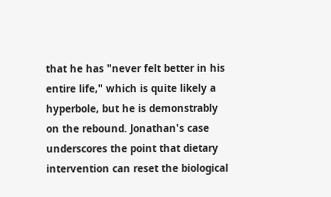that he has "never felt better in his entire life," which is quite likely a hyperbole, but he is demonstrably on the rebound. Jonathan's case underscores the point that dietary intervention can reset the biological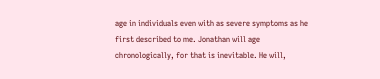age in individuals even with as severe symptoms as he first described to me. Jonathan will age chronologically, for that is inevitable. He will,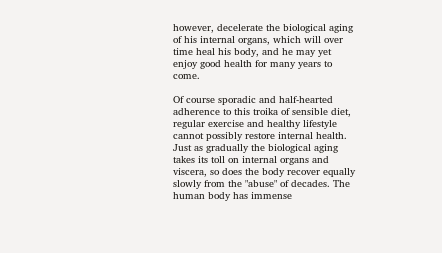however, decelerate the biological aging of his internal organs, which will over time heal his body, and he may yet enjoy good health for many years to come.

Of course sporadic and half-hearted adherence to this troika of sensible diet, regular exercise and healthy lifestyle cannot possibly restore internal health. Just as gradually the biological aging takes its toll on internal organs and viscera, so does the body recover equally slowly from the "abuse" of decades. The human body has immense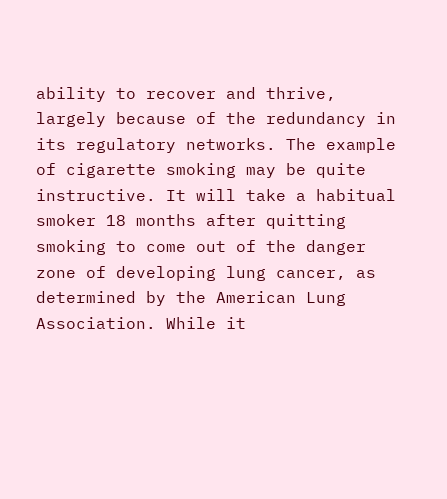ability to recover and thrive, largely because of the redundancy in its regulatory networks. The example of cigarette smoking may be quite instructive. It will take a habitual smoker 18 months after quitting smoking to come out of the danger zone of developing lung cancer, as determined by the American Lung Association. While it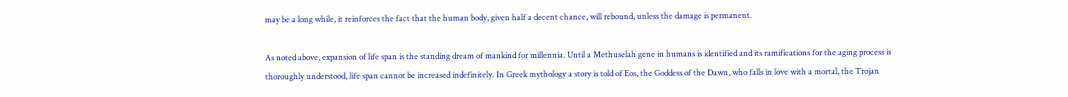may be a long while, it reinforces the fact that the human body, given half a decent chance, will rebound, unless the damage is permanent.

As noted above, expansion of life span is the standing dream of mankind for millennia. Until a Methuselah gene in humans is identified and its ramifications for the aging process is thoroughly understood, life span cannot be increased indefinitely. In Greek mythology a story is told of Eos, the Goddess of the Dawn, who falls in love with a mortal, the Trojan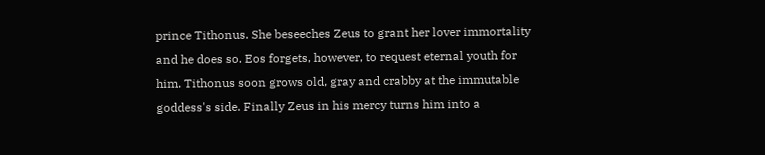prince Tithonus. She beseeches Zeus to grant her lover immortality and he does so. Eos forgets, however, to request eternal youth for him. Tithonus soon grows old, gray and crabby at the immutable goddess's side. Finally Zeus in his mercy turns him into a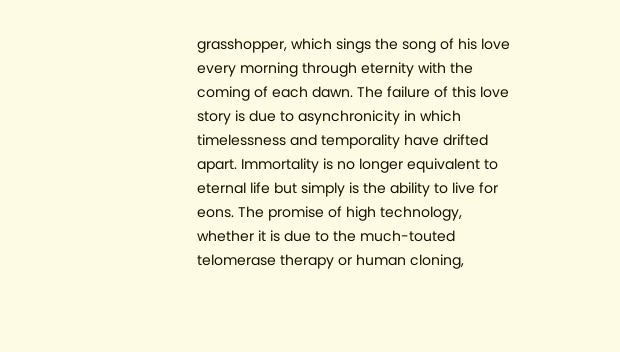grasshopper, which sings the song of his love every morning through eternity with the coming of each dawn. The failure of this love story is due to asynchronicity in which timelessness and temporality have drifted apart. Immortality is no longer equivalent to eternal life but simply is the ability to live for eons. The promise of high technology, whether it is due to the much-touted telomerase therapy or human cloning,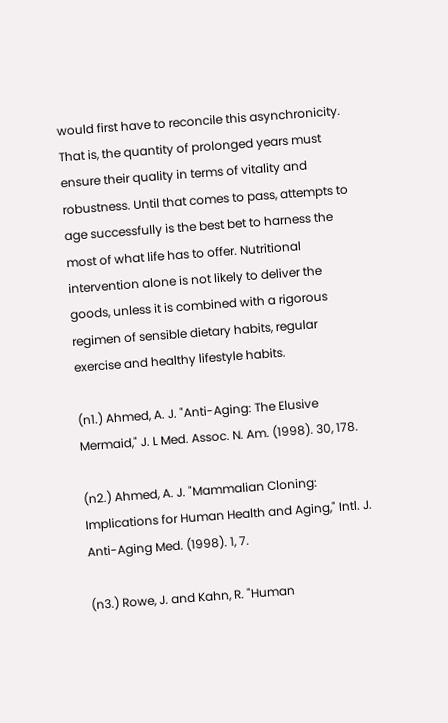would first have to reconcile this asynchronicity. That is, the quantity of prolonged years must ensure their quality in terms of vitality and robustness. Until that comes to pass, attempts to age successfully is the best bet to harness the most of what life has to offer. Nutritional intervention alone is not likely to deliver the goods, unless it is combined with a rigorous regimen of sensible dietary habits, regular exercise and healthy lifestyle habits.

(n1.) Ahmed, A. J. "Anti-Aging: The Elusive Mermaid," J. L Med. Assoc. N. Am. (1998). 30, 178.

(n2.) Ahmed, A. J. "Mammalian Cloning: Implications for Human Health and Aging," Intl. J. Anti-Aging Med. (1998). 1, 7.

(n3.) Rowe, J. and Kahn, R. "Human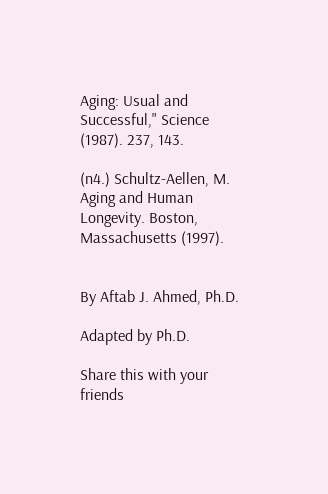Aging: Usual and Successful," Science (1987). 237, 143.

(n4.) Schultz-Aellen, M. Aging and Human Longevity. Boston, Massachusetts (1997).


By Aftab J. Ahmed, Ph.D.

Adapted by Ph.D.

Share this with your friends